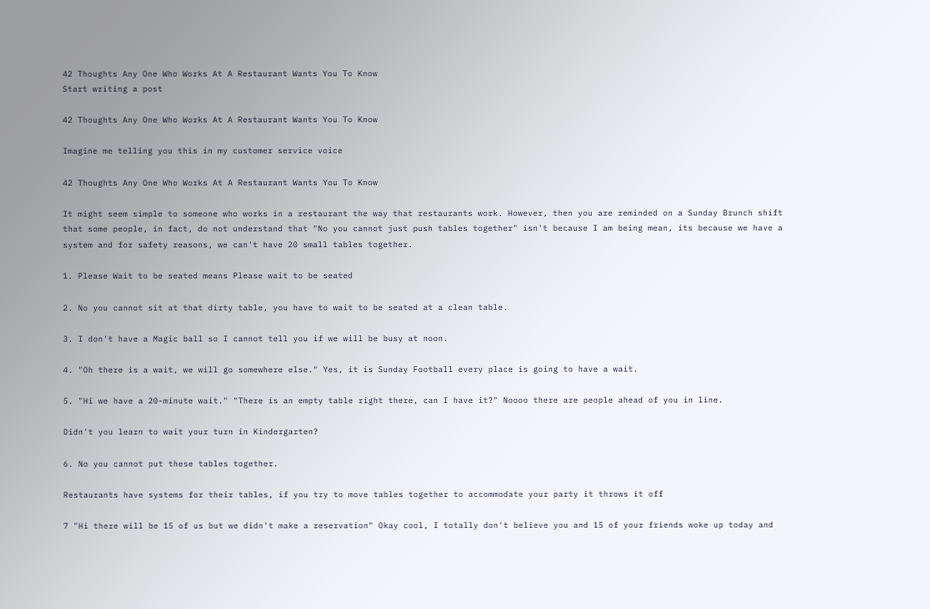42 Thoughts Any One Who Works At A Restaurant Wants You To Know
Start writing a post

42 Thoughts Any One Who Works At A Restaurant Wants You To Know

Imagine me telling you this in my customer service voice

42 Thoughts Any One Who Works At A Restaurant Wants You To Know

It might seem simple to someone who works in a restaurant the way that restaurants work. However, then you are reminded on a Sunday Brunch shift that some people, in fact, do not understand that "No you cannot just push tables together" isn't because I am being mean, its because we have a system and for safety reasons, we can't have 20 small tables together.

1. Please Wait to be seated means Please wait to be seated

2. No you cannot sit at that dirty table, you have to wait to be seated at a clean table.

3. I don't have a Magic ball so I cannot tell you if we will be busy at noon.

4. "Oh there is a wait, we will go somewhere else." Yes, it is Sunday Football every place is going to have a wait.

5. "Hi we have a 20-minute wait." "There is an empty table right there, can I have it?" Noooo there are people ahead of you in line.

Didn't you learn to wait your turn in Kindergarten?

6. No you cannot put these tables together.

Restaurants have systems for their tables, if you try to move tables together to accommodate your party it throws it off

7 "Hi there will be 15 of us but we didn't make a reservation" Okay cool, I totally don't believe you and 15 of your friends woke up today and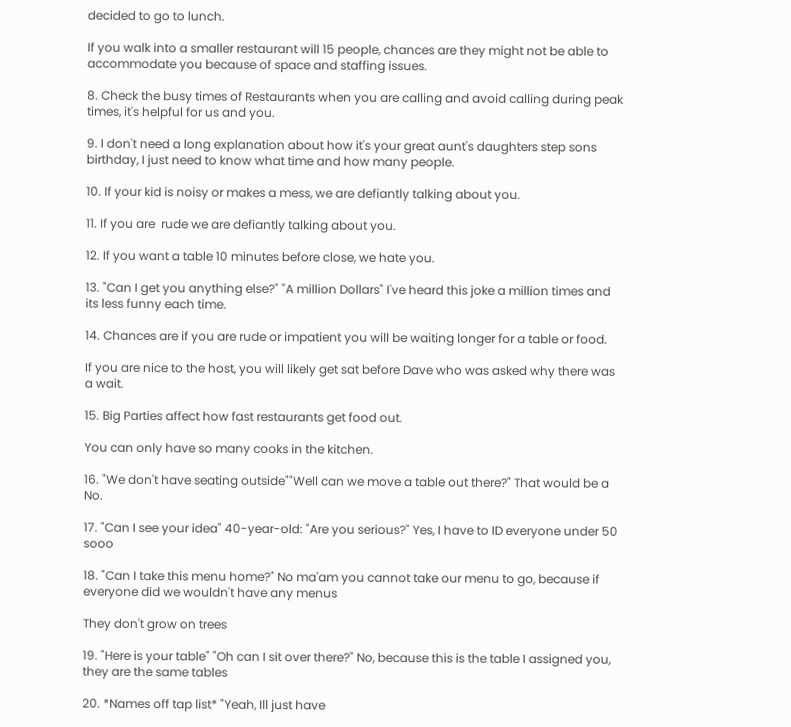decided to go to lunch.

If you walk into a smaller restaurant will 15 people, chances are they might not be able to accommodate you because of space and staffing issues.

8. Check the busy times of Restaurants when you are calling and avoid calling during peak times, it's helpful for us and you.

9. I don't need a long explanation about how it's your great aunt's daughters step sons birthday, I just need to know what time and how many people.

10. If your kid is noisy or makes a mess, we are defiantly talking about you.

11. If you are  rude we are defiantly talking about you.

12. If you want a table 10 minutes before close, we hate you.

13. "Can I get you anything else?" "A million Dollars" I've heard this joke a million times and its less funny each time.

14. Chances are if you are rude or impatient you will be waiting longer for a table or food.

If you are nice to the host, you will likely get sat before Dave who was asked why there was a wait.

15. Big Parties affect how fast restaurants get food out.

You can only have so many cooks in the kitchen.

16. "We don't have seating outside""Well can we move a table out there?" That would be a No.

17. "Can I see your idea" 40-year-old: "Are you serious?" Yes, I have to ID everyone under 50 sooo

18. "Can I take this menu home?" No ma'am you cannot take our menu to go, because if everyone did we wouldn't have any menus

They don't grow on trees

19. "Here is your table" "Oh can I sit over there?" No, because this is the table I assigned you, they are the same tables

20. *Names off tap list* "Yeah, Ill just have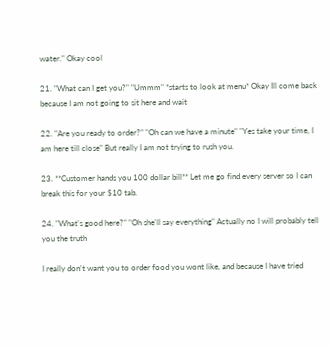water." Okay cool

21. "What can I get you?" "Ummm" *starts to look at menu* Okay Ill come back because I am not going to sit here and wait

22. "Are you ready to order?" "Oh can we have a minute" "Yes take your time, I am here till close" But really I am not trying to rush you.

23. **Customer hands you 100 dollar bill** Let me go find every server so I can break this for your $10 tab.

24. "What's good here?" "Oh she'll say everything" Actually no I will probably tell you the truth

I really don't want you to order food you wont like, and because I have tried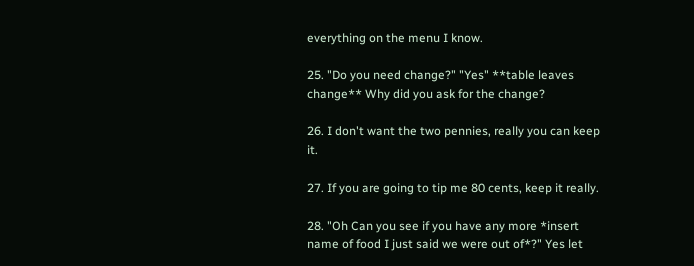everything on the menu I know.

25. "Do you need change?" "Yes" **table leaves change** Why did you ask for the change?

26. I don't want the two pennies, really you can keep it.

27. If you are going to tip me 80 cents, keep it really.

28. "Oh Can you see if you have any more *insert name of food I just said we were out of*?" Yes let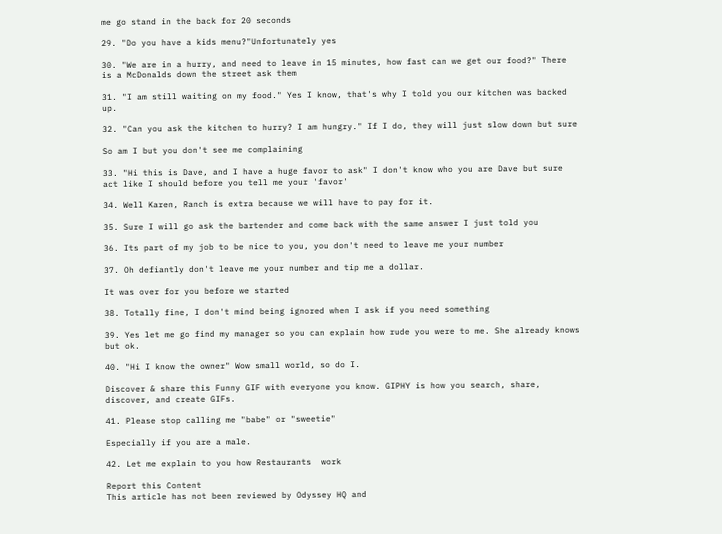me go stand in the back for 20 seconds

29. "Do you have a kids menu?"Unfortunately yes

30. "We are in a hurry, and need to leave in 15 minutes, how fast can we get our food?" There is a McDonalds down the street ask them

31. "I am still waiting on my food." Yes I know, that's why I told you our kitchen was backed up.

32. "Can you ask the kitchen to hurry? I am hungry." If I do, they will just slow down but sure

So am I but you don't see me complaining

33. "Hi this is Dave, and I have a huge favor to ask" I don't know who you are Dave but sure act like I should before you tell me your 'favor'

34. Well Karen, Ranch is extra because we will have to pay for it.

35. Sure I will go ask the bartender and come back with the same answer I just told you

36. Its part of my job to be nice to you, you don't need to leave me your number

37. Oh defiantly don't leave me your number and tip me a dollar.

It was over for you before we started

38. Totally fine, I don't mind being ignored when I ask if you need something

39. Yes let me go find my manager so you can explain how rude you were to me. She already knows but ok.

40. "Hi I know the owner" Wow small world, so do I.

Discover & share this Funny GIF with everyone you know. GIPHY is how you search, share, discover, and create GIFs.

41. Please stop calling me "babe" or "sweetie"

Especially if you are a male.

42. Let me explain to you how Restaurants  work

Report this Content
This article has not been reviewed by Odyssey HQ and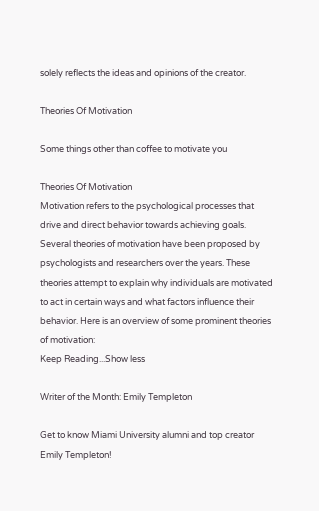solely reflects the ideas and opinions of the creator.

Theories Of Motivation

Some things other than coffee to motivate you

Theories Of Motivation
Motivation refers to the psychological processes that drive and direct behavior towards achieving goals. Several theories of motivation have been proposed by psychologists and researchers over the years. These theories attempt to explain why individuals are motivated to act in certain ways and what factors influence their behavior. Here is an overview of some prominent theories of motivation:
Keep Reading...Show less

Writer of the Month: Emily Templeton

Get to know Miami University alumni and top creator Emily Templeton!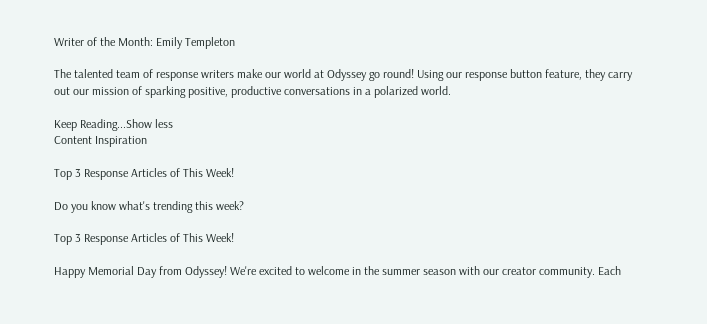Writer of the Month: Emily Templeton

The talented team of response writers make our world at Odyssey go round! Using our response button feature, they carry out our mission of sparking positive, productive conversations in a polarized world.

Keep Reading...Show less
Content Inspiration

Top 3 Response Articles of This Week!

Do you know what's trending this week?

Top 3 Response Articles of This Week!

Happy Memorial Day from Odyssey! We're excited to welcome in the summer season with our creator community. Each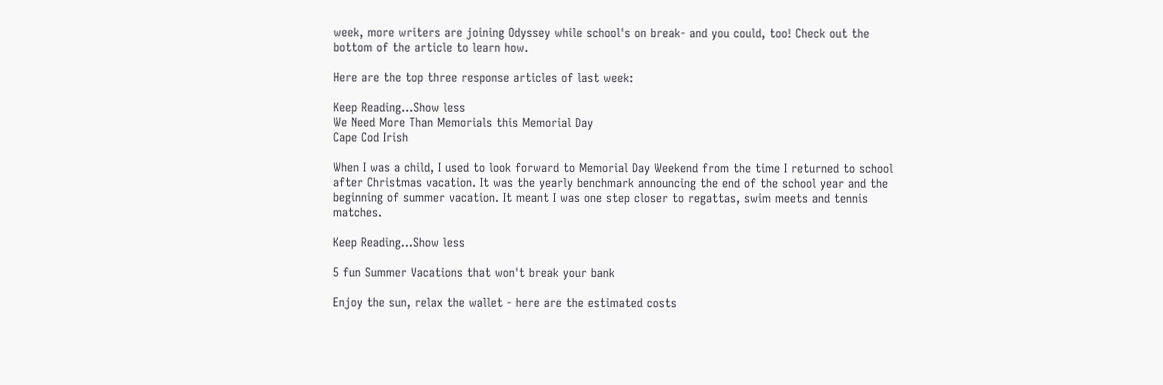week, more writers are joining Odyssey while school's on break- and you could, too! Check out the bottom of the article to learn how.

Here are the top three response articles of last week:

Keep Reading...Show less
We Need More Than Memorials this Memorial Day
Cape Cod Irish

When I was a child, I used to look forward to Memorial Day Weekend from the time I returned to school after Christmas vacation. It was the yearly benchmark announcing the end of the school year and the beginning of summer vacation. It meant I was one step closer to regattas, swim meets and tennis matches.

Keep Reading...Show less

5 fun Summer Vacations that won't break your bank

Enjoy the sun, relax the wallet - here are the estimated costs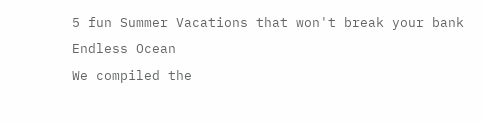5 fun Summer Vacations that won't break your bank
Endless Ocean
We compiled the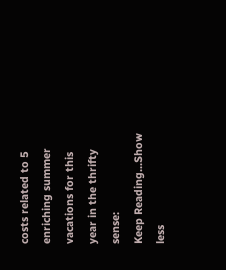costs related to 5 enriching summer vacations for this year in the thrifty sense:
Keep Reading...Show less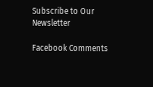Subscribe to Our Newsletter

Facebook Comments